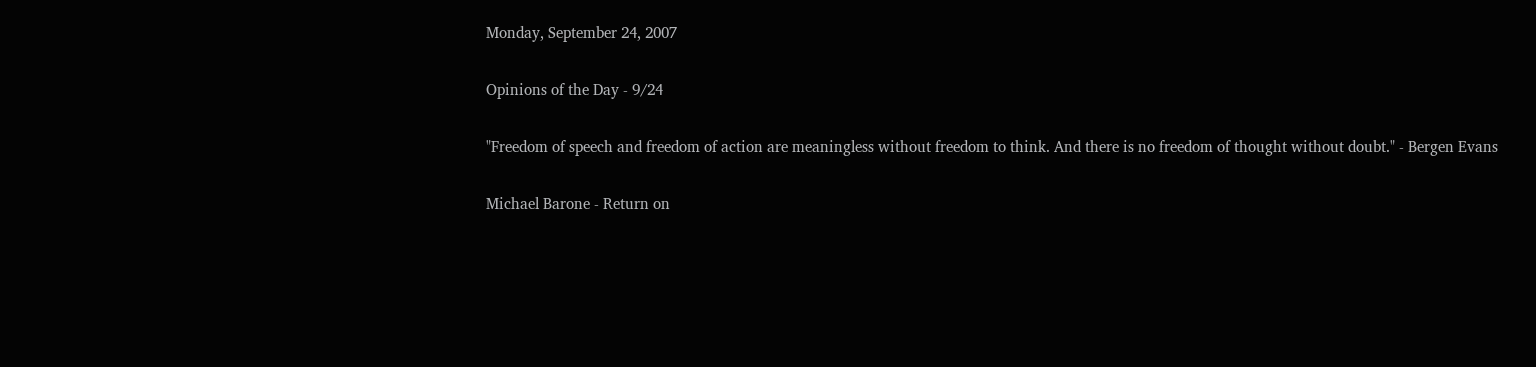Monday, September 24, 2007

Opinions of the Day - 9/24

"Freedom of speech and freedom of action are meaningless without freedom to think. And there is no freedom of thought without doubt." - Bergen Evans

Michael Barone - Return on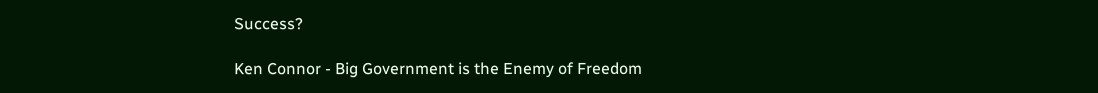Success?

Ken Connor - Big Government is the Enemy of Freedom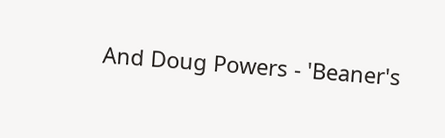And Doug Powers - 'Beaner's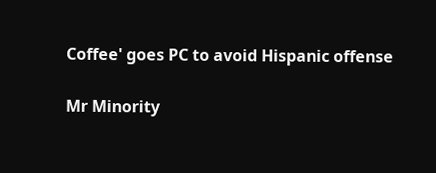Coffee' goes PC to avoid Hispanic offense

Mr Minority